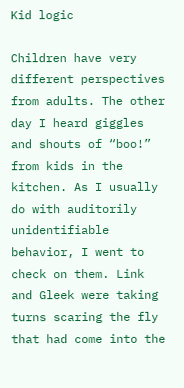Kid logic

Children have very different perspectives from adults. The other day I heard giggles and shouts of “boo!” from kids in the kitchen. As I usually do with auditorily unidentifiable behavior, I went to check on them. Link and Gleek were taking turns scaring the fly that had come into the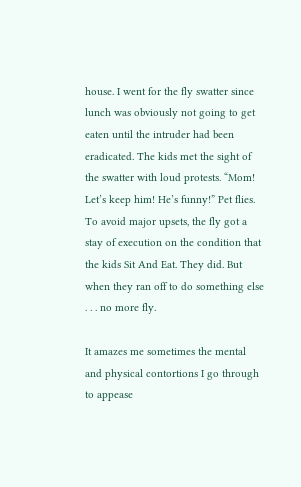house. I went for the fly swatter since lunch was obviously not going to get eaten until the intruder had been eradicated. The kids met the sight of the swatter with loud protests. “Mom! Let’s keep him! He’s funny!” Pet flies. To avoid major upsets, the fly got a stay of execution on the condition that the kids Sit And Eat. They did. But when they ran off to do something else . . . no more fly.

It amazes me sometimes the mental and physical contortions I go through to appease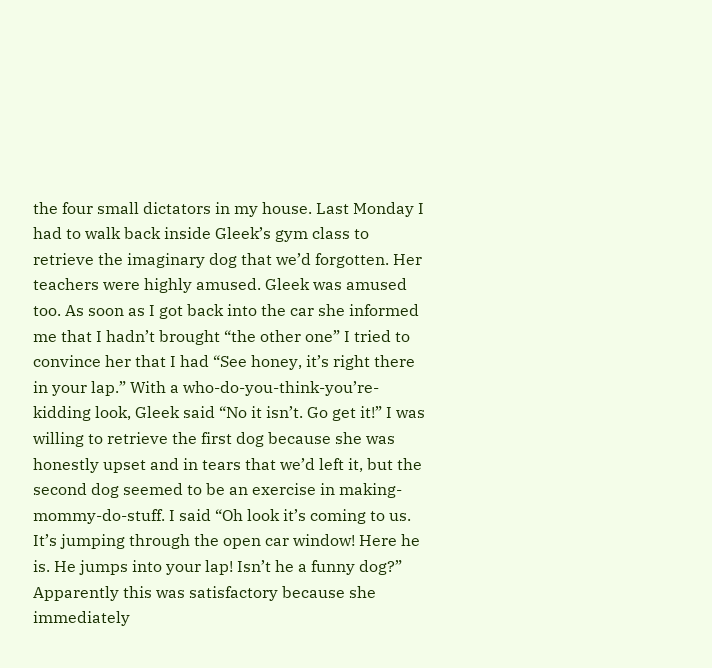the four small dictators in my house. Last Monday I had to walk back inside Gleek’s gym class to retrieve the imaginary dog that we’d forgotten. Her teachers were highly amused. Gleek was amused too. As soon as I got back into the car she informed me that I hadn’t brought “the other one” I tried to convince her that I had “See honey, it’s right there in your lap.” With a who-do-you-think-you’re-kidding look, Gleek said “No it isn’t. Go get it!” I was willing to retrieve the first dog because she was honestly upset and in tears that we’d left it, but the second dog seemed to be an exercise in making-mommy-do-stuff. I said “Oh look it’s coming to us. It’s jumping through the open car window! Here he is. He jumps into your lap! Isn’t he a funny dog?” Apparently this was satisfactory because she immediately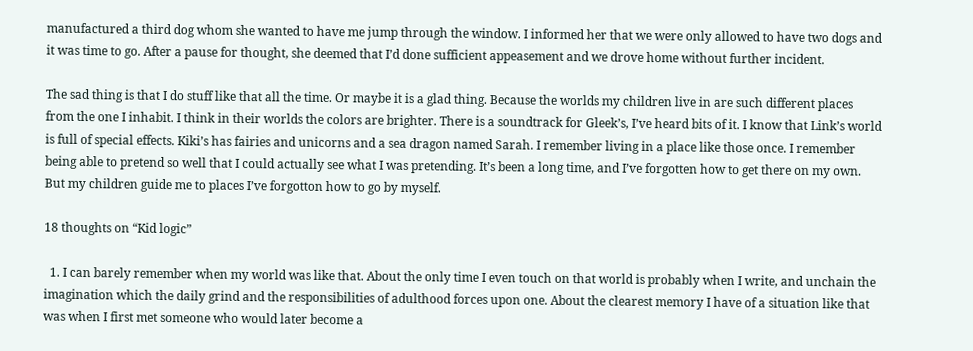manufactured a third dog whom she wanted to have me jump through the window. I informed her that we were only allowed to have two dogs and it was time to go. After a pause for thought, she deemed that I’d done sufficient appeasement and we drove home without further incident.

The sad thing is that I do stuff like that all the time. Or maybe it is a glad thing. Because the worlds my children live in are such different places from the one I inhabit. I think in their worlds the colors are brighter. There is a soundtrack for Gleek’s, I’ve heard bits of it. I know that Link’s world is full of special effects. Kiki’s has fairies and unicorns and a sea dragon named Sarah. I remember living in a place like those once. I remember being able to pretend so well that I could actually see what I was pretending. It’s been a long time, and I’ve forgotten how to get there on my own. But my children guide me to places I’ve forgotton how to go by myself.

18 thoughts on “Kid logic”

  1. I can barely remember when my world was like that. About the only time I even touch on that world is probably when I write, and unchain the imagination which the daily grind and the responsibilities of adulthood forces upon one. About the clearest memory I have of a situation like that was when I first met someone who would later become a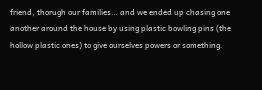friend, thorugh our families… and we ended up chasing one another around the house by using plastic bowling pins (the hollow plastic ones) to give ourselves powers or something.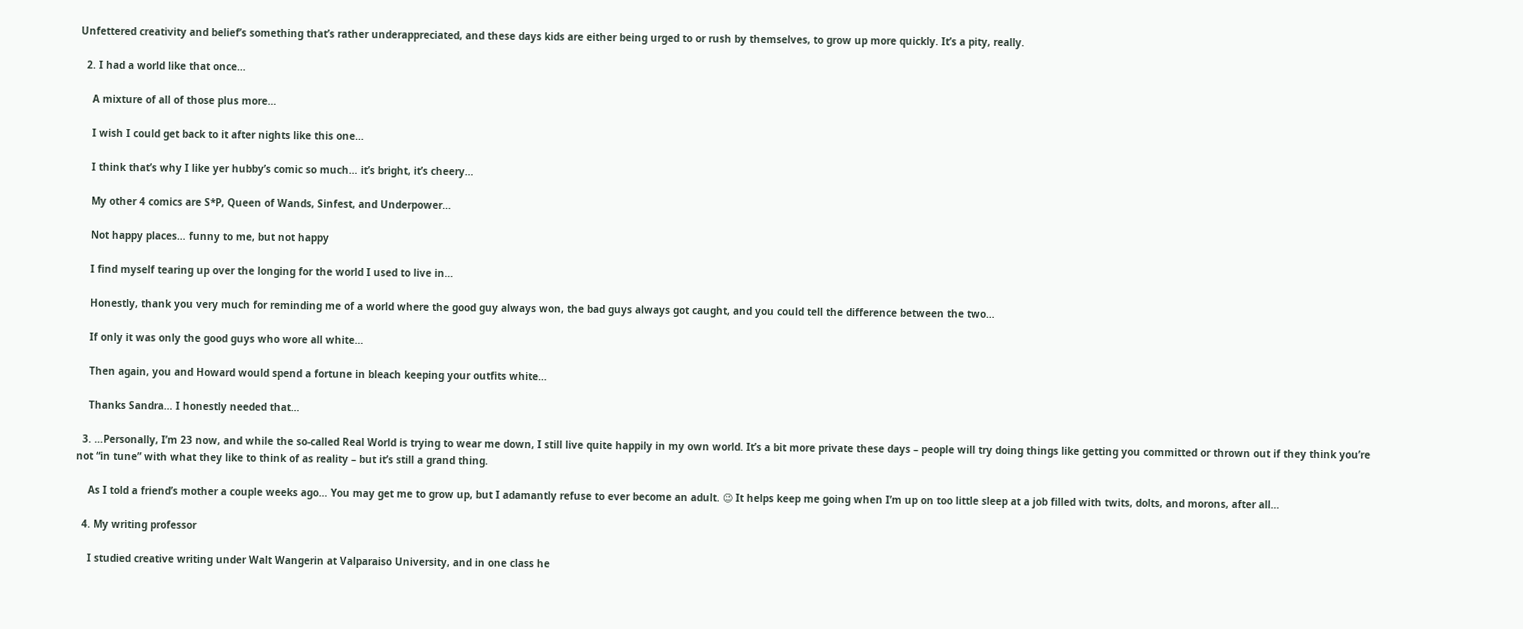Unfettered creativity and belief’s something that’s rather underappreciated, and these days kids are either being urged to or rush by themselves, to grow up more quickly. It’s a pity, really.

  2. I had a world like that once…

    A mixture of all of those plus more…

    I wish I could get back to it after nights like this one…

    I think that’s why I like yer hubby’s comic so much… it’s bright, it’s cheery…

    My other 4 comics are S*P, Queen of Wands, Sinfest, and Underpower…

    Not happy places… funny to me, but not happy

    I find myself tearing up over the longing for the world I used to live in…

    Honestly, thank you very much for reminding me of a world where the good guy always won, the bad guys always got caught, and you could tell the difference between the two…

    If only it was only the good guys who wore all white…

    Then again, you and Howard would spend a fortune in bleach keeping your outfits white…

    Thanks Sandra… I honestly needed that…

  3. …Personally, I’m 23 now, and while the so-called Real World is trying to wear me down, I still live quite happily in my own world. It’s a bit more private these days – people will try doing things like getting you committed or thrown out if they think you’re not “in tune” with what they like to think of as reality – but it’s still a grand thing.

    As I told a friend’s mother a couple weeks ago… You may get me to grow up, but I adamantly refuse to ever become an adult. 😉 It helps keep me going when I’m up on too little sleep at a job filled with twits, dolts, and morons, after all…

  4. My writing professor

    I studied creative writing under Walt Wangerin at Valparaiso University, and in one class he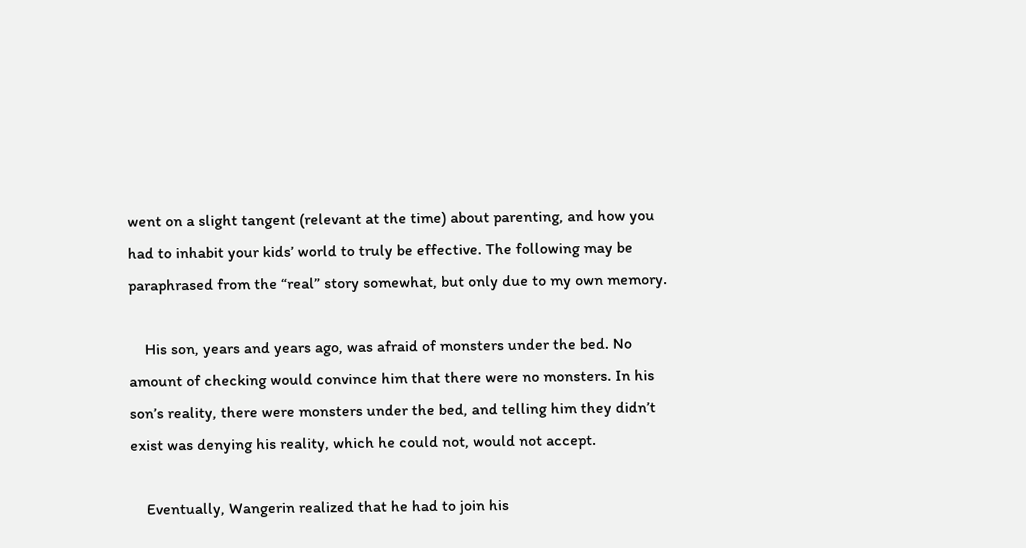went on a slight tangent (relevant at the time) about parenting, and how you had to inhabit your kids’ world to truly be effective. The following may be paraphrased from the “real” story somewhat, but only due to my own memory.

    His son, years and years ago, was afraid of monsters under the bed. No amount of checking would convince him that there were no monsters. In his son’s reality, there were monsters under the bed, and telling him they didn’t exist was denying his reality, which he could not, would not accept.

    Eventually, Wangerin realized that he had to join his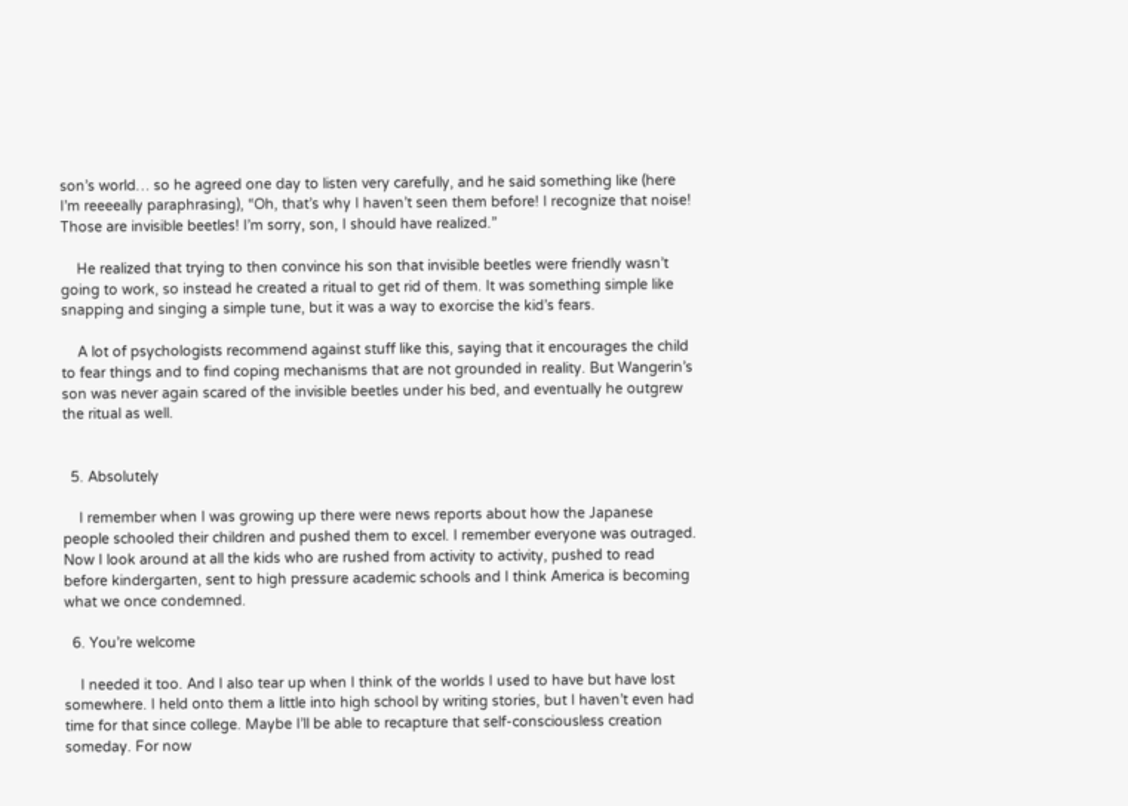son’s world… so he agreed one day to listen very carefully, and he said something like (here I’m reeeeally paraphrasing), “Oh, that’s why I haven’t seen them before! I recognize that noise! Those are invisible beetles! I’m sorry, son, I should have realized.”

    He realized that trying to then convince his son that invisible beetles were friendly wasn’t going to work, so instead he created a ritual to get rid of them. It was something simple like snapping and singing a simple tune, but it was a way to exorcise the kid’s fears.

    A lot of psychologists recommend against stuff like this, saying that it encourages the child to fear things and to find coping mechanisms that are not grounded in reality. But Wangerin’s son was never again scared of the invisible beetles under his bed, and eventually he outgrew the ritual as well.


  5. Absolutely

    I remember when I was growing up there were news reports about how the Japanese people schooled their children and pushed them to excel. I remember everyone was outraged. Now I look around at all the kids who are rushed from activity to activity, pushed to read before kindergarten, sent to high pressure academic schools and I think America is becoming what we once condemned.

  6. You’re welcome

    I needed it too. And I also tear up when I think of the worlds I used to have but have lost somewhere. I held onto them a little into high school by writing stories, but I haven’t even had time for that since college. Maybe I’ll be able to recapture that self-consciousless creation someday. For now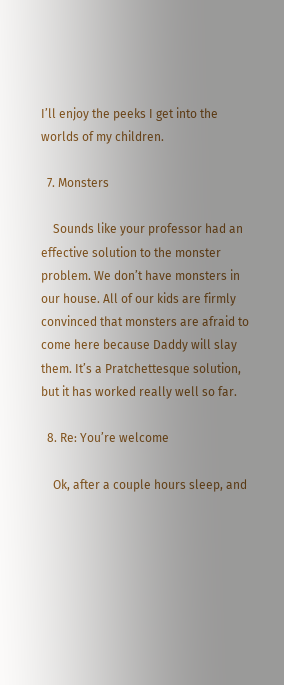I’ll enjoy the peeks I get into the worlds of my children.

  7. Monsters

    Sounds like your professor had an effective solution to the monster problem. We don’t have monsters in our house. All of our kids are firmly convinced that monsters are afraid to come here because Daddy will slay them. It’s a Pratchettesque solution, but it has worked really well so far.

  8. Re: You’re welcome

    Ok, after a couple hours sleep, and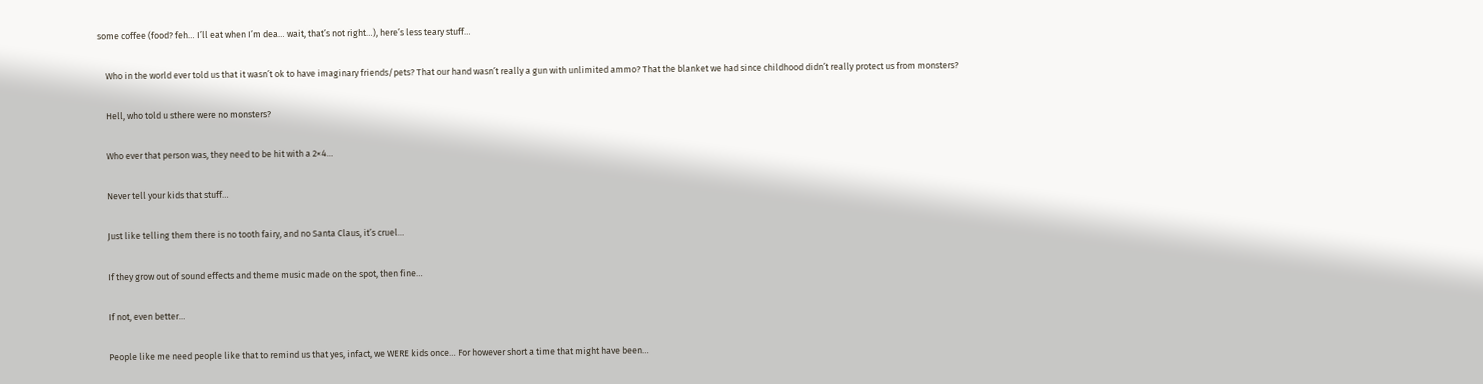some coffee (food? feh… I’ll eat when I’m dea… wait, that’s not right…), here’s less teary stuff…

    Who in the world ever told us that it wasn’t ok to have imaginary friends/pets? That our hand wasn’t really a gun with unlimited ammo? That the blanket we had since childhood didn’t really protect us from monsters?

    Hell, who told u sthere were no monsters?

    Who ever that person was, they need to be hit with a 2×4…

    Never tell your kids that stuff…

    Just like telling them there is no tooth fairy, and no Santa Claus, it’s cruel…

    If they grow out of sound effects and theme music made on the spot, then fine…

    If not, even better…

    People like me need people like that to remind us that yes, infact, we WERE kids once… For however short a time that might have been…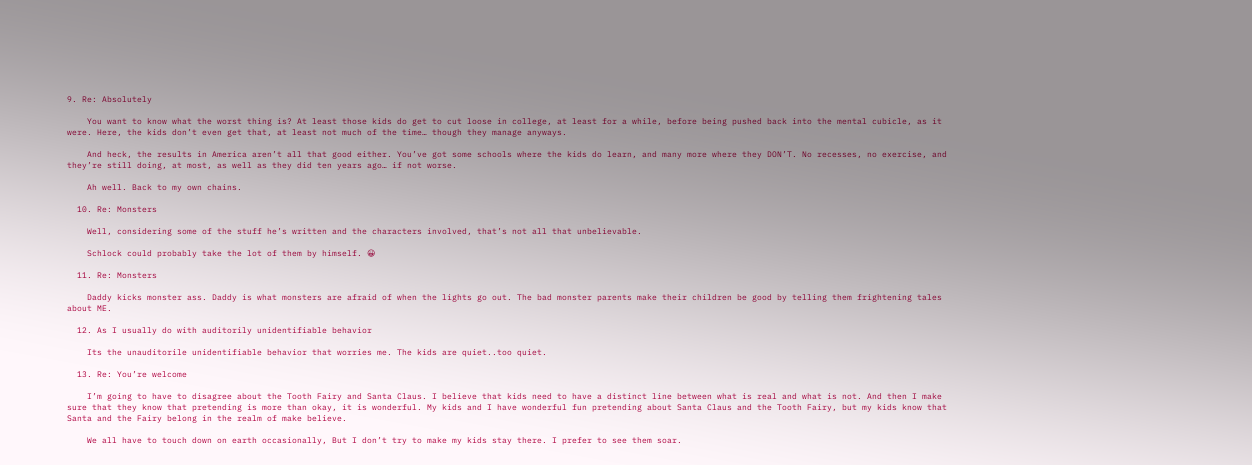9. Re: Absolutely

    You want to know what the worst thing is? At least those kids do get to cut loose in college, at least for a while, before being pushed back into the mental cubicle, as it were. Here, the kids don’t even get that, at least not much of the time… though they manage anyways.

    And heck, the results in America aren’t all that good either. You’ve got some schools where the kids do learn, and many more where they DON’T. No recesses, no exercise, and they’re still doing, at most, as well as they did ten years ago… if not worse.

    Ah well. Back to my own chains.

  10. Re: Monsters

    Well, considering some of the stuff he’s written and the characters involved, that’s not all that unbelievable.

    Schlock could probably take the lot of them by himself. 😀

  11. Re: Monsters

    Daddy kicks monster ass. Daddy is what monsters are afraid of when the lights go out. The bad monster parents make their children be good by telling them frightening tales about ME.

  12. As I usually do with auditorily unidentifiable behavior

    Its the unauditorile unidentifiable behavior that worries me. The kids are quiet..too quiet.

  13. Re: You’re welcome

    I’m going to have to disagree about the Tooth Fairy and Santa Claus. I believe that kids need to have a distinct line between what is real and what is not. And then I make sure that they know that pretending is more than okay, it is wonderful. My kids and I have wonderful fun pretending about Santa Claus and the Tooth Fairy, but my kids know that Santa and the Fairy belong in the realm of make believe.

    We all have to touch down on earth occasionally, But I don’t try to make my kids stay there. I prefer to see them soar.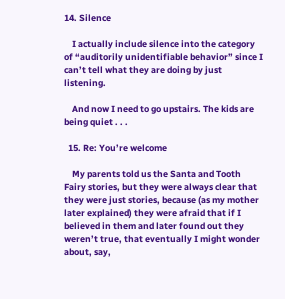14. Silence

    I actually include silence into the category of “auditorily unidentifiable behavior” since I can’t tell what they are doing by just listening.

    And now I need to go upstairs. The kids are being quiet . . .

  15. Re: You’re welcome

    My parents told us the Santa and Tooth Fairy stories, but they were always clear that they were just stories, because (as my mother later explained) they were afraid that if I believed in them and later found out they weren’t true, that eventually I might wonder about, say,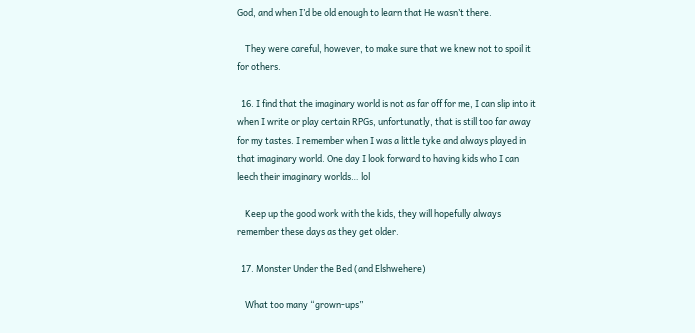God, and when I’d be old enough to learn that He wasn’t there.

    They were careful, however, to make sure that we knew not to spoil it for others.

  16. I find that the imaginary world is not as far off for me, I can slip into it when I write or play certain RPGs, unfortunatly, that is still too far away for my tastes. I remember when I was a little tyke and always played in that imaginary world. One day I look forward to having kids who I can leech their imaginary worlds… lol

    Keep up the good work with the kids, they will hopefully always remember these days as they get older.

  17. Monster Under the Bed (and Elshwehere)

    What too many “grown-ups”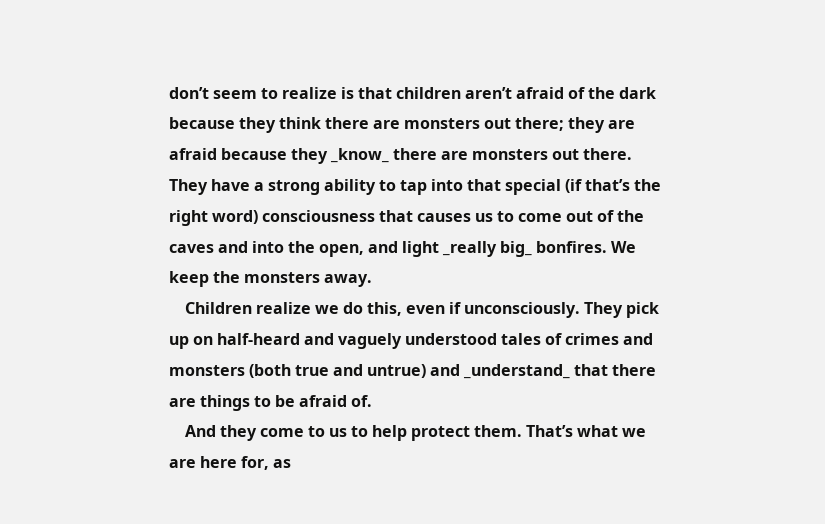don’t seem to realize is that children aren’t afraid of the dark because they think there are monsters out there; they are afraid because they _know_ there are monsters out there. They have a strong ability to tap into that special (if that’s the right word) consciousness that causes us to come out of the caves and into the open, and light _really big_ bonfires. We keep the monsters away.
    Children realize we do this, even if unconsciously. They pick up on half-heard and vaguely understood tales of crimes and monsters (both true and untrue) and _understand_ that there are things to be afraid of.
    And they come to us to help protect them. That’s what we are here for, as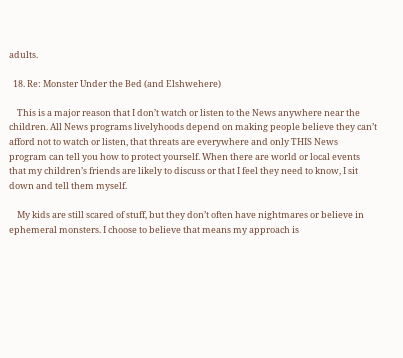adults.

  18. Re: Monster Under the Bed (and Elshwehere)

    This is a major reason that I don’t watch or listen to the News anywhere near the children. All News programs livelyhoods depend on making people believe they can’t afford not to watch or listen, that threats are everywhere and only THIS News program can tell you how to protect yourself. When there are world or local events that my children’s friends are likely to discuss or that I feel they need to know, I sit down and tell them myself.

    My kids are still scared of stuff, but they don’t often have nightmares or believe in ephemeral monsters. I choose to believe that means my approach is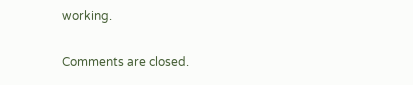working.

Comments are closed.